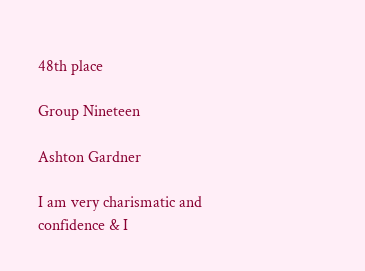48th place

Group Nineteen

Ashton Gardner

I am very charismatic and confidence & I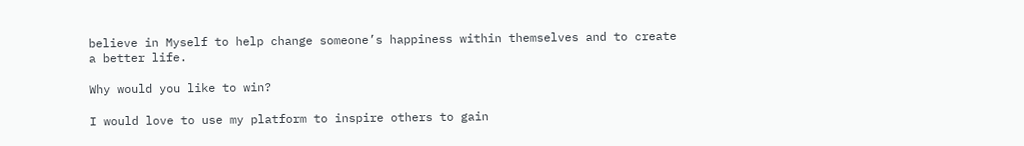believe in Myself to help change someone’s happiness within themselves and to create a better life.

Why would you like to win?

I would love to use my platform to inspire others to gain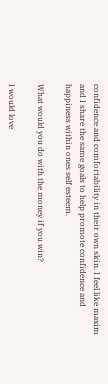confidence and comfortability in their own skin. I feel like maxim and I share the same goals to help promote confidence and happiness within ones self esteem.

What would you do with the money if you win?

I would love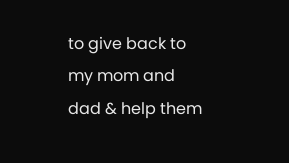to give back to my mom and dad & help them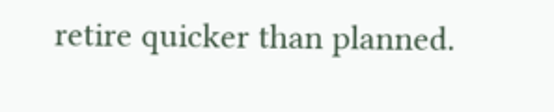retire quicker than planned.